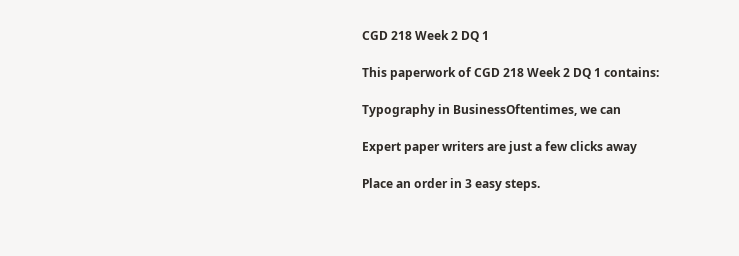CGD 218 Week 2 DQ 1

This paperwork of CGD 218 Week 2 DQ 1 contains:

Typography in BusinessOftentimes, we can

Expert paper writers are just a few clicks away

Place an order in 3 easy steps.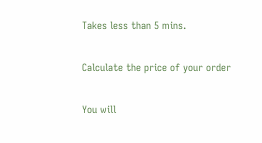Takes less than 5 mins.

Calculate the price of your order

You will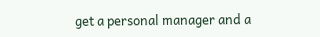get a personal manager and a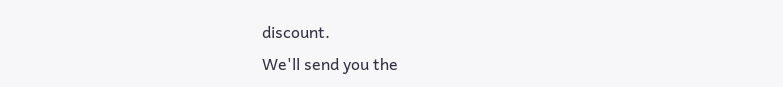discount.
We'll send you the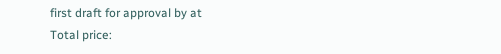first draft for approval by at
Total price: